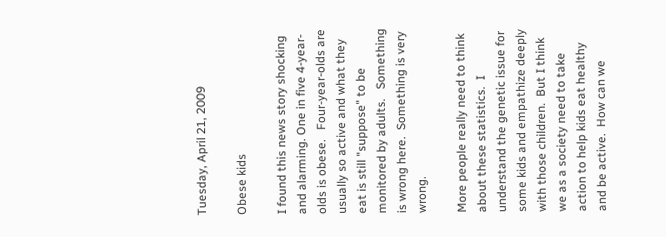Tuesday, April 21, 2009

Obese kids

I found this news story shocking and alarming. One in five 4-year-olds is obese.   Four-year-olds are usually so active and what they eat is still "suppose" to be monitored by adults.   Something is wrong here.  Something is very wrong.

More people really need to think about these statistics.  I understand the genetic issue for some kids and empathize deeply with those children.  But I think we as a society need to take action to help kids eat healthy and be active.  How can we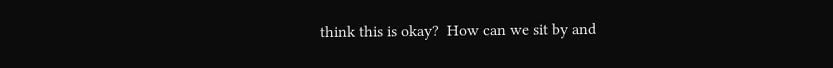think this is okay?  How can we sit by and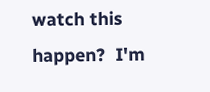watch this happen?  I'm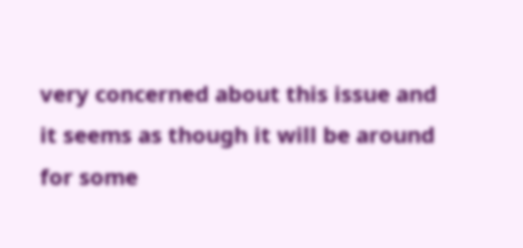very concerned about this issue and it seems as though it will be around for some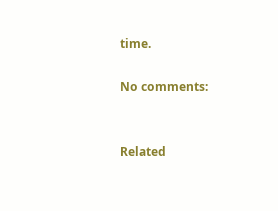time.

No comments:


Related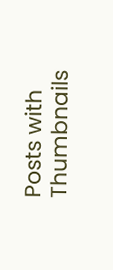Posts with Thumbnails